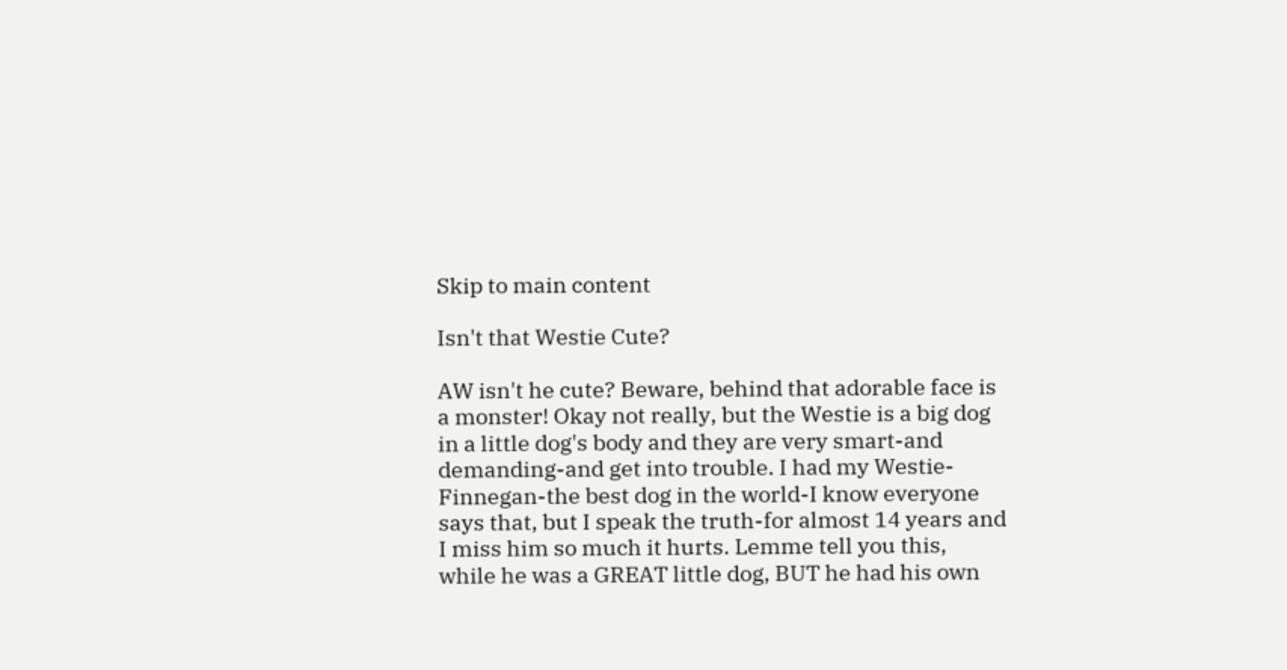Skip to main content

Isn't that Westie Cute?

AW isn't he cute? Beware, behind that adorable face is a monster! Okay not really, but the Westie is a big dog in a little dog's body and they are very smart-and demanding-and get into trouble. I had my Westie-Finnegan-the best dog in the world-I know everyone says that, but I speak the truth-for almost 14 years and I miss him so much it hurts. Lemme tell you this, while he was a GREAT little dog, BUT he had his own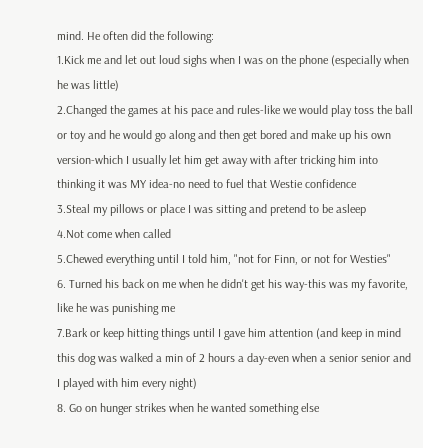mind. He often did the following:
1.Kick me and let out loud sighs when I was on the phone (especially when he was little)
2.Changed the games at his pace and rules-like we would play toss the ball or toy and he would go along and then get bored and make up his own version-which I usually let him get away with after tricking him into thinking it was MY idea-no need to fuel that Westie confidence
3.Steal my pillows or place I was sitting and pretend to be asleep
4.Not come when called
5.Chewed everything until I told him, "not for Finn, or not for Westies"
6. Turned his back on me when he didn't get his way-this was my favorite, like he was punishing me
7.Bark or keep hitting things until I gave him attention (and keep in mind this dog was walked a min of 2 hours a day-even when a senior senior and I played with him every night)
8. Go on hunger strikes when he wanted something else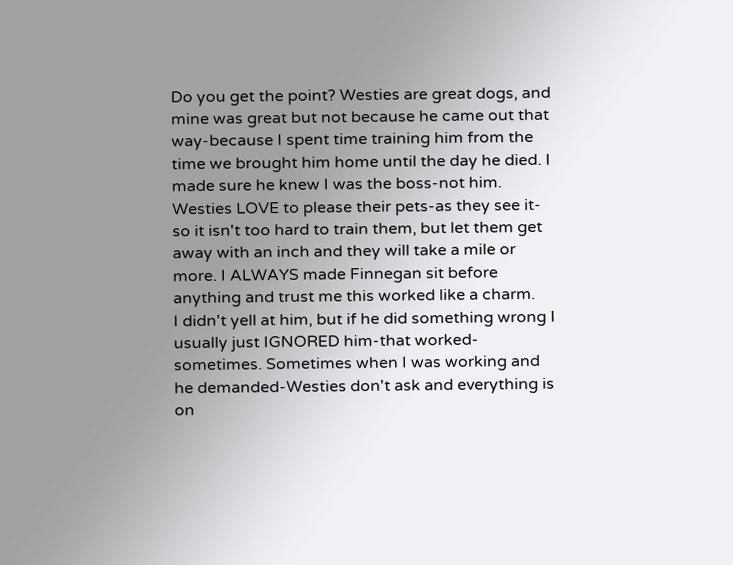Do you get the point? Westies are great dogs, and mine was great but not because he came out that way-because I spent time training him from the time we brought him home until the day he died. I made sure he knew I was the boss-not him.
Westies LOVE to please their pets-as they see it-so it isn't too hard to train them, but let them get away with an inch and they will take a mile or more. I ALWAYS made Finnegan sit before anything and trust me this worked like a charm.
I didn't yell at him, but if he did something wrong I usually just IGNORED him-that worked-sometimes. Sometimes when I was working and he demanded-Westies don't ask and everything is on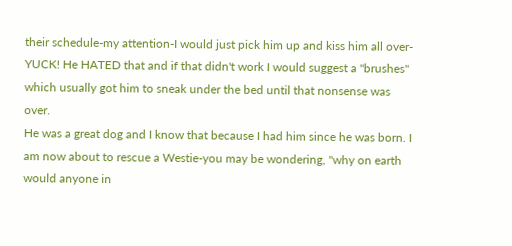their schedule-my attention-I would just pick him up and kiss him all over-YUCK! He HATED that and if that didn't work I would suggest a "brushes" which usually got him to sneak under the bed until that nonsense was over.
He was a great dog and I know that because I had him since he was born. I am now about to rescue a Westie-you may be wondering, "why on earth would anyone in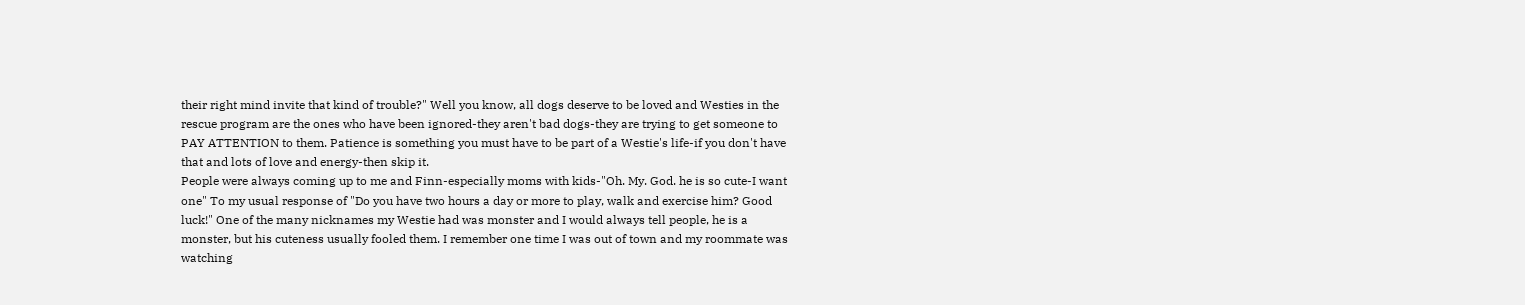their right mind invite that kind of trouble?" Well you know, all dogs deserve to be loved and Westies in the rescue program are the ones who have been ignored-they aren't bad dogs-they are trying to get someone to PAY ATTENTION to them. Patience is something you must have to be part of a Westie's life-if you don't have that and lots of love and energy-then skip it.
People were always coming up to me and Finn-especially moms with kids-"Oh. My. God. he is so cute-I want one" To my usual response of "Do you have two hours a day or more to play, walk and exercise him? Good luck!" One of the many nicknames my Westie had was monster and I would always tell people, he is a monster, but his cuteness usually fooled them. I remember one time I was out of town and my roommate was watching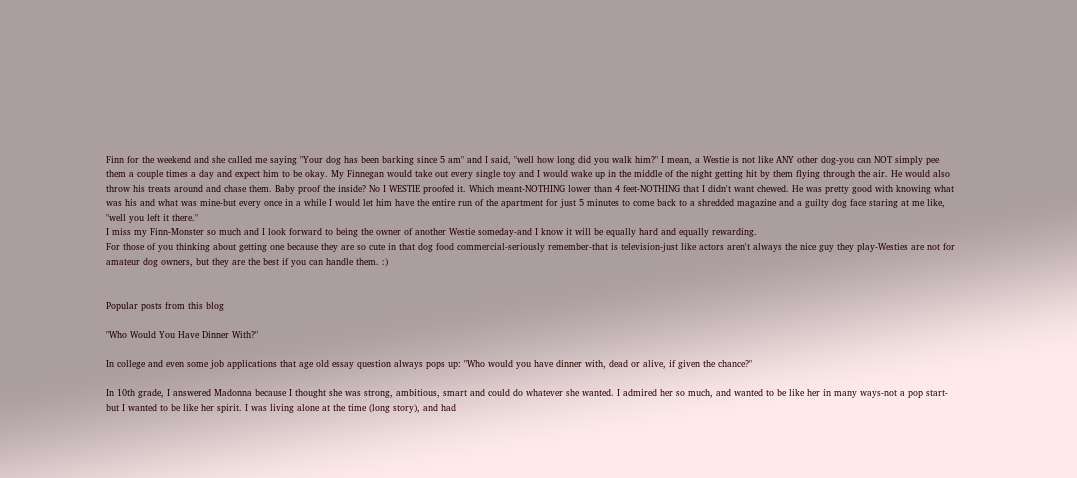Finn for the weekend and she called me saying "Your dog has been barking since 5 am" and I said, "well how long did you walk him?" I mean, a Westie is not like ANY other dog-you can NOT simply pee them a couple times a day and expect him to be okay. My Finnegan would take out every single toy and I would wake up in the middle of the night getting hit by them flying through the air. He would also throw his treats around and chase them. Baby proof the inside? No I WESTIE proofed it. Which meant-NOTHING lower than 4 feet-NOTHING that I didn't want chewed. He was pretty good with knowing what was his and what was mine-but every once in a while I would let him have the entire run of the apartment for just 5 minutes to come back to a shredded magazine and a guilty dog face staring at me like, "well you left it there."
I miss my Finn-Monster so much and I look forward to being the owner of another Westie someday-and I know it will be equally hard and equally rewarding.
For those of you thinking about getting one because they are so cute in that dog food commercial-seriously remember-that is television-just like actors aren't always the nice guy they play-Westies are not for amateur dog owners, but they are the best if you can handle them. :)


Popular posts from this blog

"Who Would You Have Dinner With?"

In college and even some job applications that age old essay question always pops up: "Who would you have dinner with, dead or alive, if given the chance?"

In 10th grade, I answered Madonna because I thought she was strong, ambitious, smart and could do whatever she wanted. I admired her so much, and wanted to be like her in many ways-not a pop start-but I wanted to be like her spirit. I was living alone at the time (long story), and had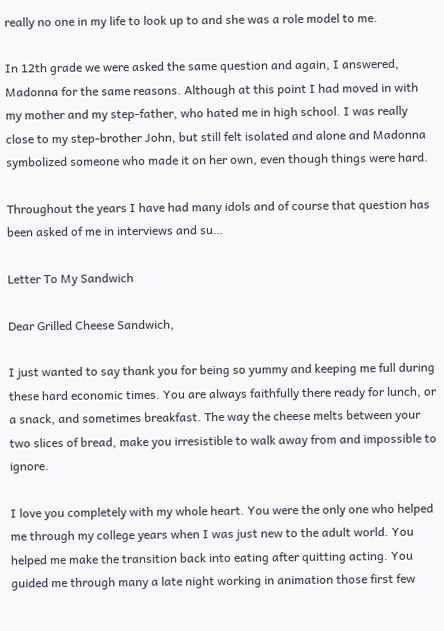really no one in my life to look up to and she was a role model to me.

In 12th grade we were asked the same question and again, I answered, Madonna for the same reasons. Although at this point I had moved in with my mother and my step-father, who hated me in high school. I was really close to my step-brother John, but still felt isolated and alone and Madonna symbolized someone who made it on her own, even though things were hard.

Throughout the years I have had many idols and of course that question has been asked of me in interviews and su…

Letter To My Sandwich

Dear Grilled Cheese Sandwich,

I just wanted to say thank you for being so yummy and keeping me full during these hard economic times. You are always faithfully there ready for lunch, or a snack, and sometimes breakfast. The way the cheese melts between your two slices of bread, make you irresistible to walk away from and impossible to ignore.

I love you completely with my whole heart. You were the only one who helped me through my college years when I was just new to the adult world. You helped me make the transition back into eating after quitting acting. You guided me through many a late night working in animation those first few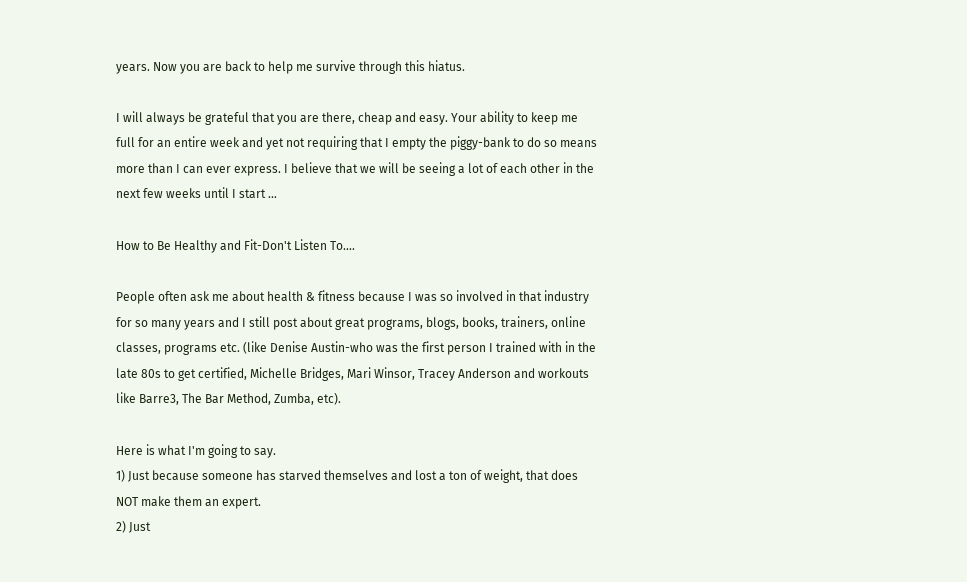years. Now you are back to help me survive through this hiatus.

I will always be grateful that you are there, cheap and easy. Your ability to keep me full for an entire week and yet not requiring that I empty the piggy-bank to do so means more than I can ever express. I believe that we will be seeing a lot of each other in the next few weeks until I start …

How to Be Healthy and Fit-Don't Listen To....

People often ask me about health & fitness because I was so involved in that industry for so many years and I still post about great programs, blogs, books, trainers, online classes, programs etc. (like Denise Austin-who was the first person I trained with in the late 80s to get certified, Michelle Bridges, Mari Winsor, Tracey Anderson and workouts like Barre3, The Bar Method, Zumba, etc).

Here is what I'm going to say.
1) Just because someone has starved themselves and lost a ton of weight, that does NOT make them an expert.
2) Just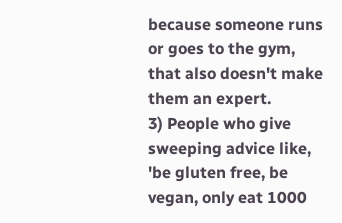because someone runs or goes to the gym, that also doesn't make them an expert.
3) People who give sweeping advice like, 'be gluten free, be vegan, only eat 1000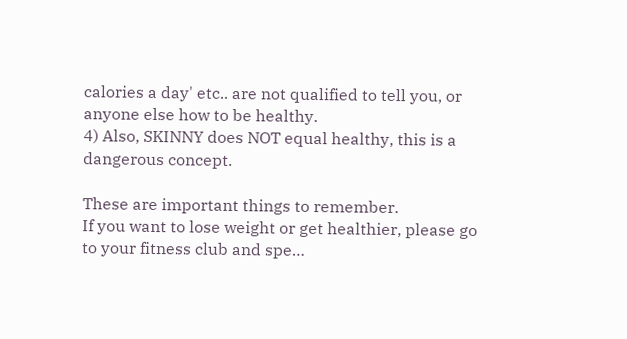calories a day' etc.. are not qualified to tell you, or anyone else how to be healthy.
4) Also, SKINNY does NOT equal healthy, this is a dangerous concept.

These are important things to remember.
If you want to lose weight or get healthier, please go to your fitness club and spe…